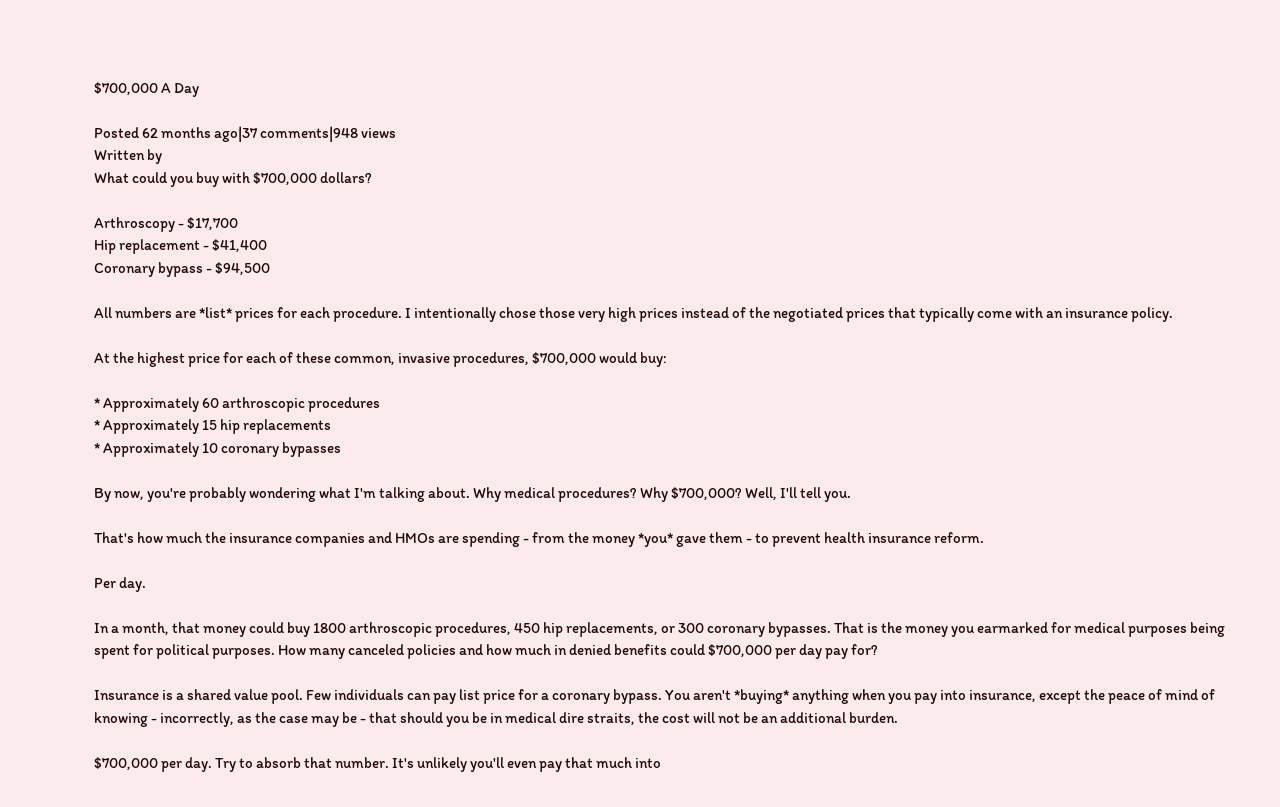$700,000 A Day

Posted 62 months ago|37 comments|948 views
Written by
What could you buy with $700,000 dollars?

Arthroscopy - $17,700
Hip replacement - $41,400
Coronary bypass - $94,500

All numbers are *list* prices for each procedure. I intentionally chose those very high prices instead of the negotiated prices that typically come with an insurance policy.

At the highest price for each of these common, invasive procedures, $700,000 would buy:

* Approximately 60 arthroscopic procedures
* Approximately 15 hip replacements
* Approximately 10 coronary bypasses

By now, you're probably wondering what I'm talking about. Why medical procedures? Why $700,000? Well, I'll tell you.

That's how much the insurance companies and HMOs are spending - from the money *you* gave them - to prevent health insurance reform.

Per day.

In a month, that money could buy 1800 arthroscopic procedures, 450 hip replacements, or 300 coronary bypasses. That is the money you earmarked for medical purposes being spent for political purposes. How many canceled policies and how much in denied benefits could $700,000 per day pay for?

Insurance is a shared value pool. Few individuals can pay list price for a coronary bypass. You aren't *buying* anything when you pay into insurance, except the peace of mind of knowing - incorrectly, as the case may be - that should you be in medical dire straits, the cost will not be an additional burden.

$700,000 per day. Try to absorb that number. It's unlikely you'll even pay that much into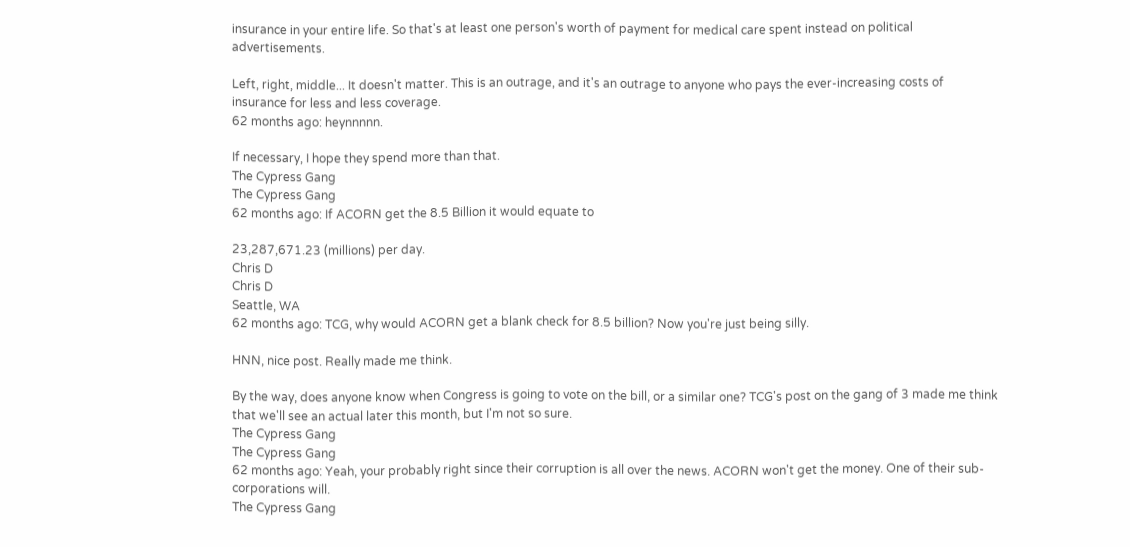insurance in your entire life. So that's at least one person's worth of payment for medical care spent instead on political advertisements.

Left, right, middle... It doesn't matter. This is an outrage, and it's an outrage to anyone who pays the ever-increasing costs of insurance for less and less coverage.
62 months ago: heynnnnn.

If necessary, I hope they spend more than that.
The Cypress Gang
The Cypress Gang
62 months ago: If ACORN get the 8.5 Billion it would equate to

23,287,671.23 (millions) per day.
Chris D
Chris D
Seattle, WA
62 months ago: TCG, why would ACORN get a blank check for 8.5 billion? Now you're just being silly.

HNN, nice post. Really made me think.

By the way, does anyone know when Congress is going to vote on the bill, or a similar one? TCG's post on the gang of 3 made me think that we'll see an actual later this month, but I'm not so sure.
The Cypress Gang
The Cypress Gang
62 months ago: Yeah, your probably right since their corruption is all over the news. ACORN won't get the money. One of their sub-corporations will.
The Cypress Gang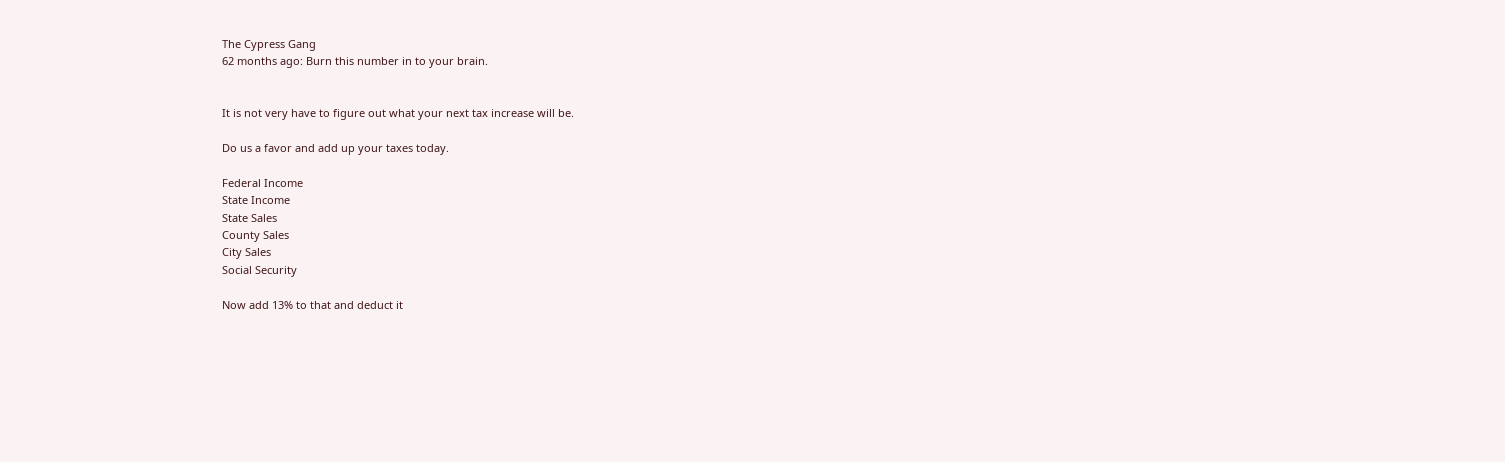The Cypress Gang
62 months ago: Burn this number in to your brain.


It is not very have to figure out what your next tax increase will be.

Do us a favor and add up your taxes today.

Federal Income
State Income
State Sales
County Sales
City Sales
Social Security

Now add 13% to that and deduct it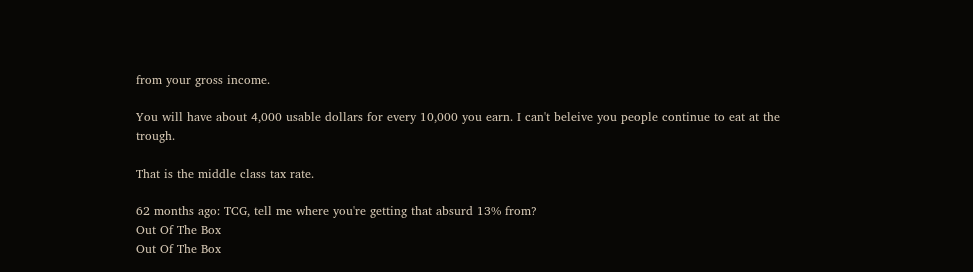from your gross income.

You will have about 4,000 usable dollars for every 10,000 you earn. I can't beleive you people continue to eat at the trough.

That is the middle class tax rate.

62 months ago: TCG, tell me where you're getting that absurd 13% from?
Out Of The Box
Out Of The Box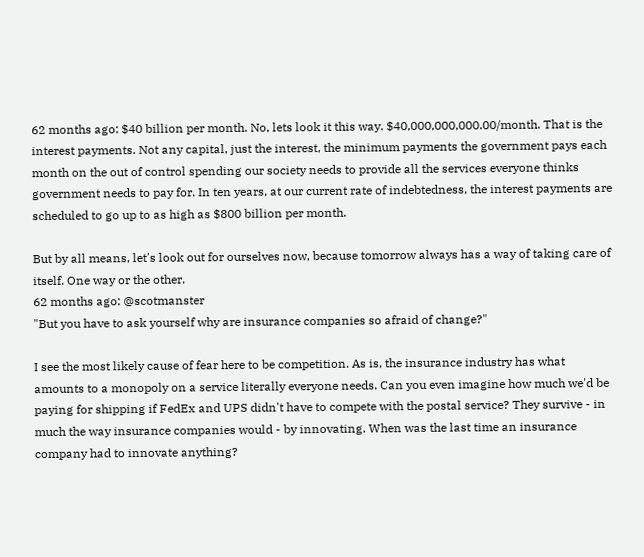62 months ago: $40 billion per month. No, lets look it this way. $40,000,000,000.00/month. That is the interest payments. Not any capital, just the interest, the minimum payments the government pays each month on the out of control spending our society needs to provide all the services everyone thinks government needs to pay for. In ten years, at our current rate of indebtedness, the interest payments are scheduled to go up to as high as $800 billion per month.

But by all means, let's look out for ourselves now, because tomorrow always has a way of taking care of itself. One way or the other.
62 months ago: @scotmanster
"But you have to ask yourself why are insurance companies so afraid of change?"

I see the most likely cause of fear here to be competition. As is, the insurance industry has what amounts to a monopoly on a service literally everyone needs. Can you even imagine how much we'd be paying for shipping if FedEx and UPS didn't have to compete with the postal service? They survive - in much the way insurance companies would - by innovating. When was the last time an insurance company had to innovate anything?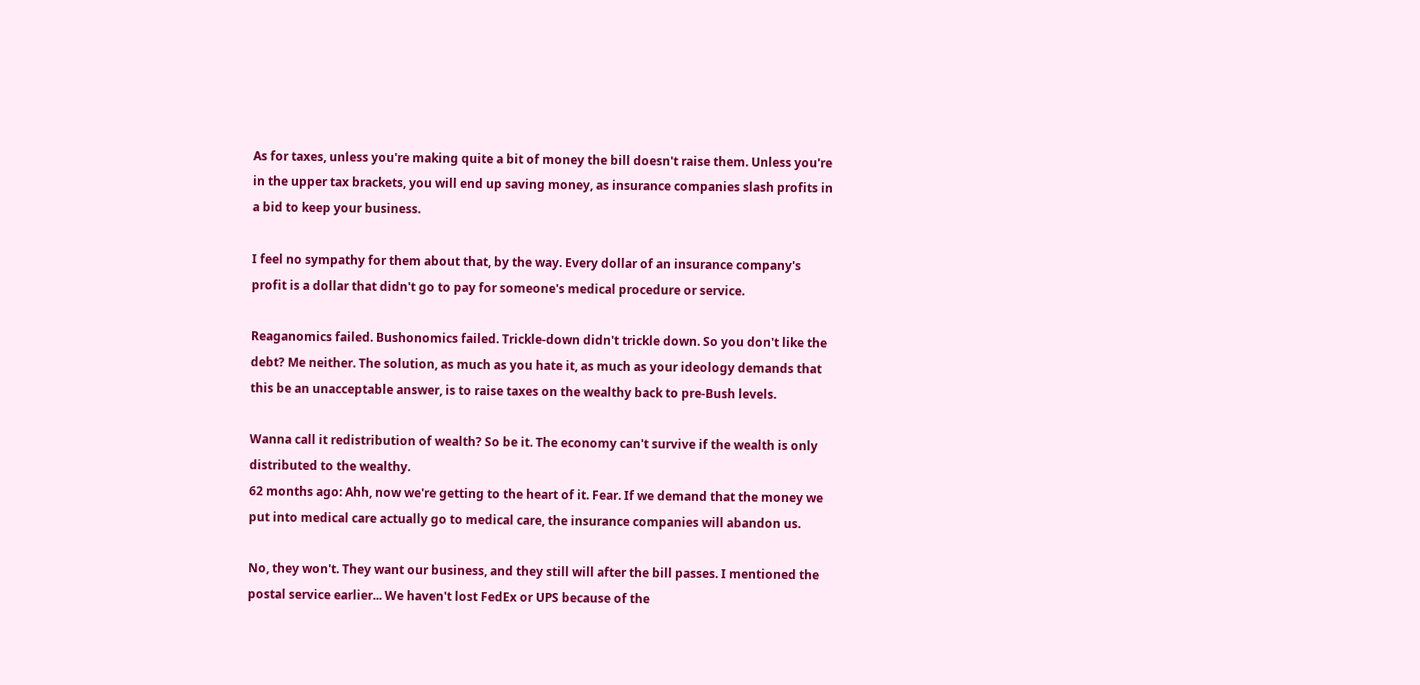As for taxes, unless you're making quite a bit of money the bill doesn't raise them. Unless you're in the upper tax brackets, you will end up saving money, as insurance companies slash profits in a bid to keep your business.

I feel no sympathy for them about that, by the way. Every dollar of an insurance company's profit is a dollar that didn't go to pay for someone's medical procedure or service.

Reaganomics failed. Bushonomics failed. Trickle-down didn't trickle down. So you don't like the debt? Me neither. The solution, as much as you hate it, as much as your ideology demands that this be an unacceptable answer, is to raise taxes on the wealthy back to pre-Bush levels.

Wanna call it redistribution of wealth? So be it. The economy can't survive if the wealth is only distributed to the wealthy.
62 months ago: Ahh, now we're getting to the heart of it. Fear. If we demand that the money we put into medical care actually go to medical care, the insurance companies will abandon us.

No, they won't. They want our business, and they still will after the bill passes. I mentioned the postal service earlier... We haven't lost FedEx or UPS because of the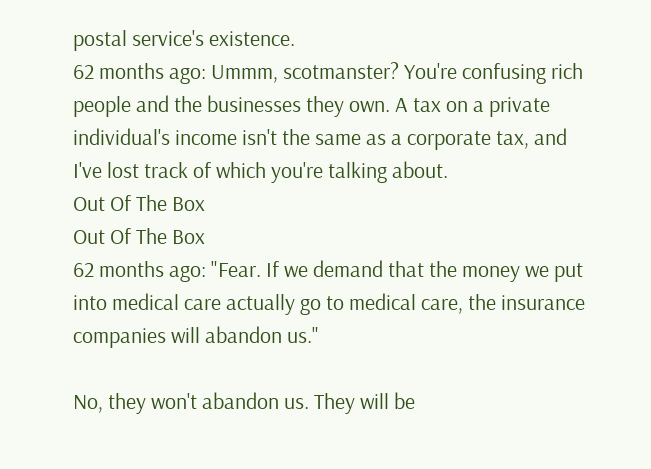postal service's existence.
62 months ago: Ummm, scotmanster? You're confusing rich people and the businesses they own. A tax on a private individual's income isn't the same as a corporate tax, and I've lost track of which you're talking about.
Out Of The Box
Out Of The Box
62 months ago: "Fear. If we demand that the money we put into medical care actually go to medical care, the insurance companies will abandon us."

No, they won't abandon us. They will be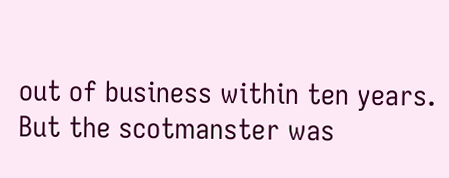out of business within ten years. But the scotmanster was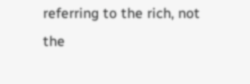referring to the rich, not the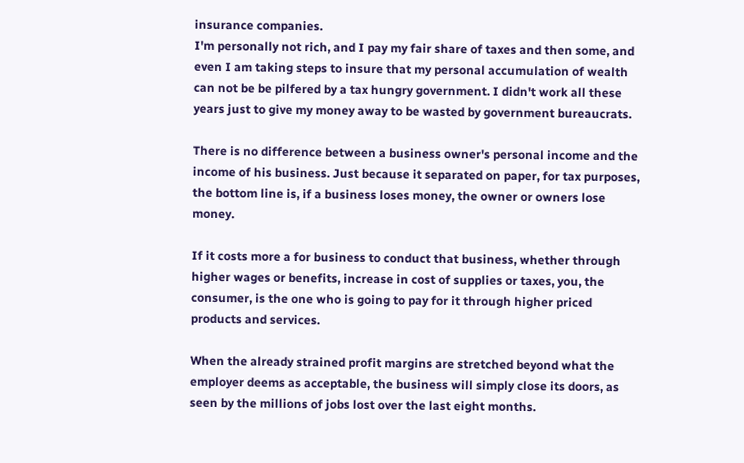insurance companies.
I'm personally not rich, and I pay my fair share of taxes and then some, and even I am taking steps to insure that my personal accumulation of wealth can not be be pilfered by a tax hungry government. I didn't work all these years just to give my money away to be wasted by government bureaucrats.

There is no difference between a business owner's personal income and the income of his business. Just because it separated on paper, for tax purposes, the bottom line is, if a business loses money, the owner or owners lose money.

If it costs more a for business to conduct that business, whether through higher wages or benefits, increase in cost of supplies or taxes, you, the consumer, is the one who is going to pay for it through higher priced products and services.

When the already strained profit margins are stretched beyond what the employer deems as acceptable, the business will simply close its doors, as seen by the millions of jobs lost over the last eight months.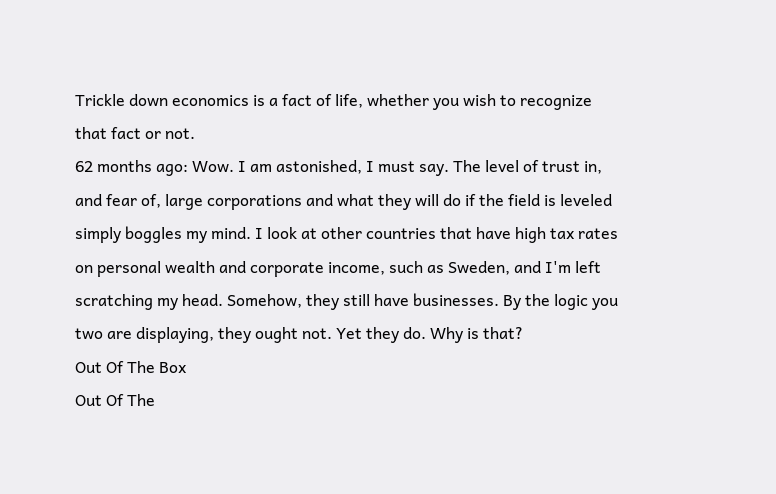Trickle down economics is a fact of life, whether you wish to recognize that fact or not.
62 months ago: Wow. I am astonished, I must say. The level of trust in, and fear of, large corporations and what they will do if the field is leveled simply boggles my mind. I look at other countries that have high tax rates on personal wealth and corporate income, such as Sweden, and I'm left scratching my head. Somehow, they still have businesses. By the logic you two are displaying, they ought not. Yet they do. Why is that?
Out Of The Box
Out Of The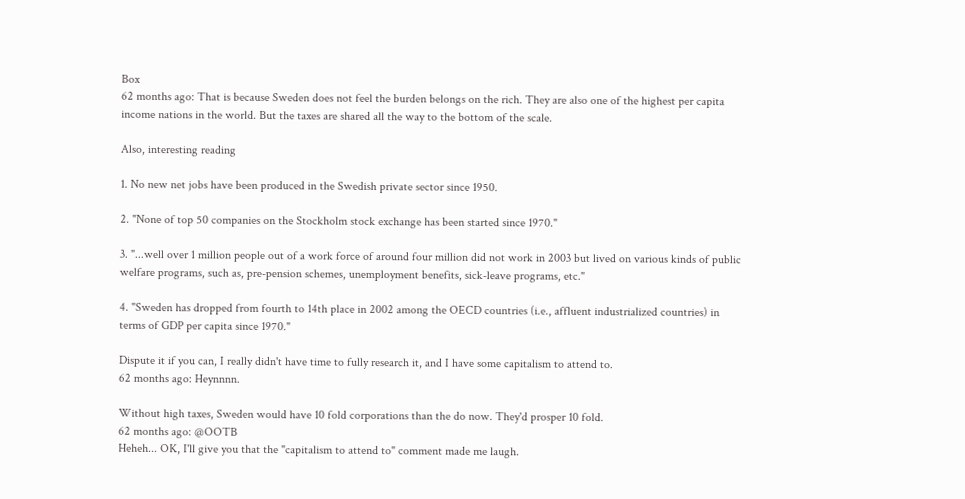Box
62 months ago: That is because Sweden does not feel the burden belongs on the rich. They are also one of the highest per capita income nations in the world. But the taxes are shared all the way to the bottom of the scale.

Also, interesting reading

1. No new net jobs have been produced in the Swedish private sector since 1950.

2. "None of top 50 companies on the Stockholm stock exchange has been started since 1970."

3. "...well over 1 million people out of a work force of around four million did not work in 2003 but lived on various kinds of public welfare programs, such as, pre-pension schemes, unemployment benefits, sick-leave programs, etc."

4. "Sweden has dropped from fourth to 14th place in 2002 among the OECD countries (i.e., affluent industrialized countries) in terms of GDP per capita since 1970."

Dispute it if you can, I really didn't have time to fully research it, and I have some capitalism to attend to.
62 months ago: Heynnnn.

Without high taxes, Sweden would have 10 fold corporations than the do now. They'd prosper 10 fold.
62 months ago: @OOTB
Heheh... OK, I'll give you that the "capitalism to attend to" comment made me laugh.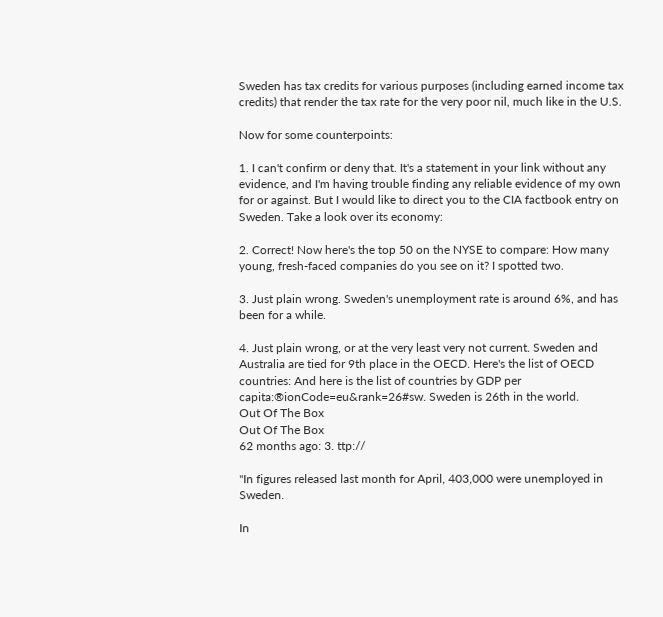Sweden has tax credits for various purposes (including earned income tax credits) that render the tax rate for the very poor nil, much like in the U.S.

Now for some counterpoints:

1. I can't confirm or deny that. It's a statement in your link without any evidence, and I'm having trouble finding any reliable evidence of my own for or against. But I would like to direct you to the CIA factbook entry on Sweden. Take a look over its economy:

2. Correct! Now here's the top 50 on the NYSE to compare: How many young, fresh-faced companies do you see on it? I spotted two.

3. Just plain wrong. Sweden's unemployment rate is around 6%, and has been for a while.

4. Just plain wrong, or at the very least very not current. Sweden and Australia are tied for 9th place in the OECD. Here's the list of OECD countries: And here is the list of countries by GDP per capita:®ionCode=eu&rank=26#sw. Sweden is 26th in the world.
Out Of The Box
Out Of The Box
62 months ago: 3. ttp://

"In figures released last month for April, 403,000 were unemployed in Sweden.

In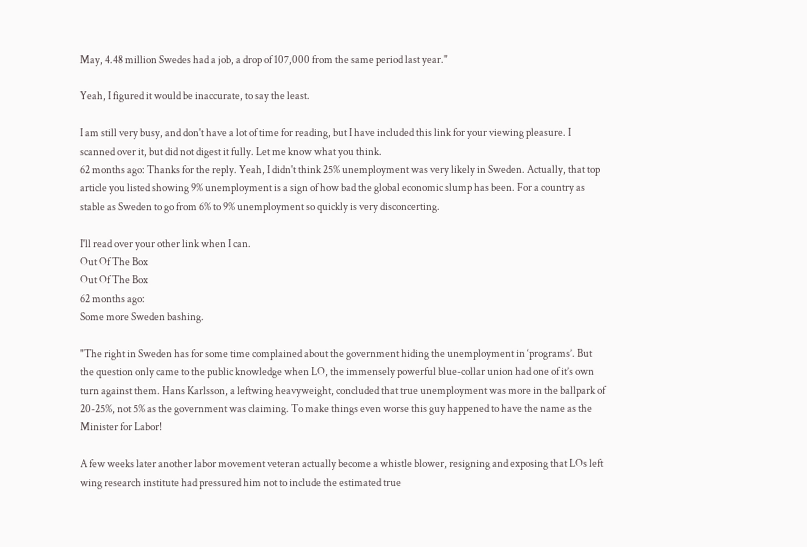May, 4.48 million Swedes had a job, a drop of 107,000 from the same period last year."

Yeah, I figured it would be inaccurate, to say the least.

I am still very busy, and don't have a lot of time for reading, but I have included this link for your viewing pleasure. I scanned over it, but did not digest it fully. Let me know what you think.
62 months ago: Thanks for the reply. Yeah, I didn't think 25% unemployment was very likely in Sweden. Actually, that top article you listed showing 9% unemployment is a sign of how bad the global economic slump has been. For a country as stable as Sweden to go from 6% to 9% unemployment so quickly is very disconcerting.

I'll read over your other link when I can.
Out Of The Box
Out Of The Box
62 months ago:
Some more Sweden bashing.

"The right in Sweden has for some time complained about the government hiding the unemployment in ‘programs’. But the question only came to the public knowledge when LO, the immensely powerful blue-collar union had one of it’s own turn against them. Hans Karlsson, a leftwing heavyweight, concluded that true unemployment was more in the ballpark of 20-25%, not 5% as the government was claiming. To make things even worse this guy happened to have the name as the Minister for Labor!

A few weeks later another labor movement veteran actually become a whistle blower, resigning and exposing that LOs left wing research institute had pressured him not to include the estimated true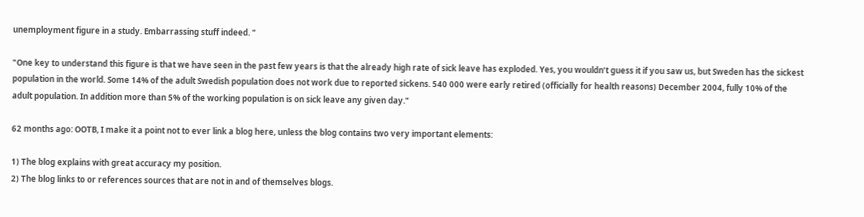unemployment figure in a study. Embarrassing stuff indeed. "

"One key to understand this figure is that we have seen in the past few years is that the already high rate of sick leave has exploded. Yes, you wouldn’t guess it if you saw us, but Sweden has the sickest population in the world. Some 14% of the adult Swedish population does not work due to reported sickens. 540 000 were early retired (officially for health reasons) December 2004, fully 10% of the adult population. In addition more than 5% of the working population is on sick leave any given day."

62 months ago: OOTB, I make it a point not to ever link a blog here, unless the blog contains two very important elements:

1) The blog explains with great accuracy my position.
2) The blog links to or references sources that are not in and of themselves blogs.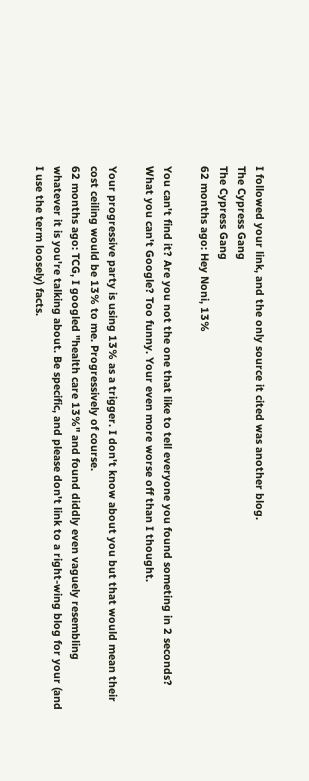I followed your link, and the only source it cited was another blog.
The Cypress Gang
The Cypress Gang
62 months ago: Hey Noni, 13%

You can't find it? Are you not the one that like to tell everyone you found someting in 2 seconds? What you can't Google? Too funny. Your even more worse off than I thought.

Your progressive party is using 13% as a trigger. I don't know about you but that would mean their cost ceiling would be 13% to me. Progressively of course.
62 months ago: TCG, I googled "health care 13%" and found diddly even vaguely resembling whatever it is you're talking about. Be specific, and please don't link to a right-wing blog for your (and I use the term loosely) facts.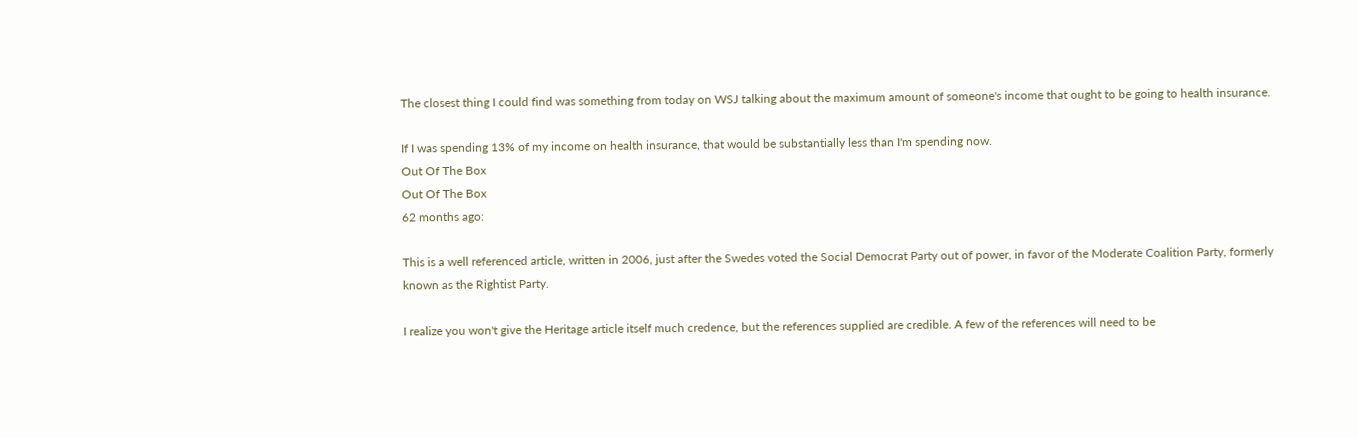The closest thing I could find was something from today on WSJ talking about the maximum amount of someone's income that ought to be going to health insurance.

If I was spending 13% of my income on health insurance, that would be substantially less than I'm spending now.
Out Of The Box
Out Of The Box
62 months ago:

This is a well referenced article, written in 2006, just after the Swedes voted the Social Democrat Party out of power, in favor of the Moderate Coalition Party, formerly known as the Rightist Party.

I realize you won't give the Heritage article itself much credence, but the references supplied are credible. A few of the references will need to be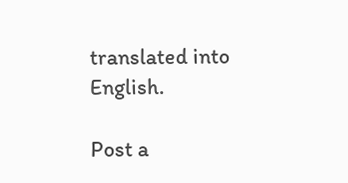translated into English.

Post a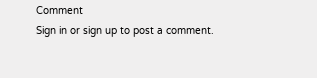Comment
Sign in or sign up to post a comment.